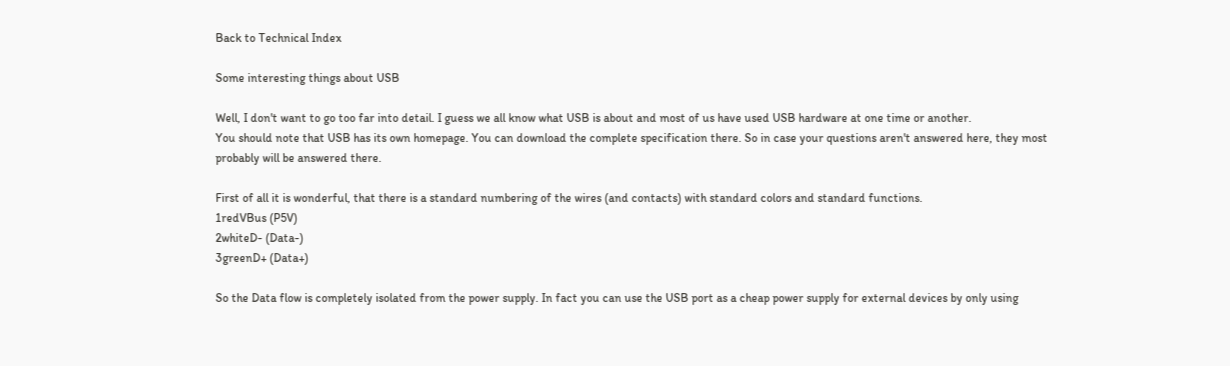Back to Technical Index

Some interesting things about USB

Well, I don't want to go too far into detail. I guess we all know what USB is about and most of us have used USB hardware at one time or another.
You should note that USB has its own homepage. You can download the complete specification there. So in case your questions aren't answered here, they most probably will be answered there.

First of all it is wonderful, that there is a standard numbering of the wires (and contacts) with standard colors and standard functions.
1redVBus (P5V)
2whiteD- (Data-)
3greenD+ (Data+)

So the Data flow is completely isolated from the power supply. In fact you can use the USB port as a cheap power supply for external devices by only using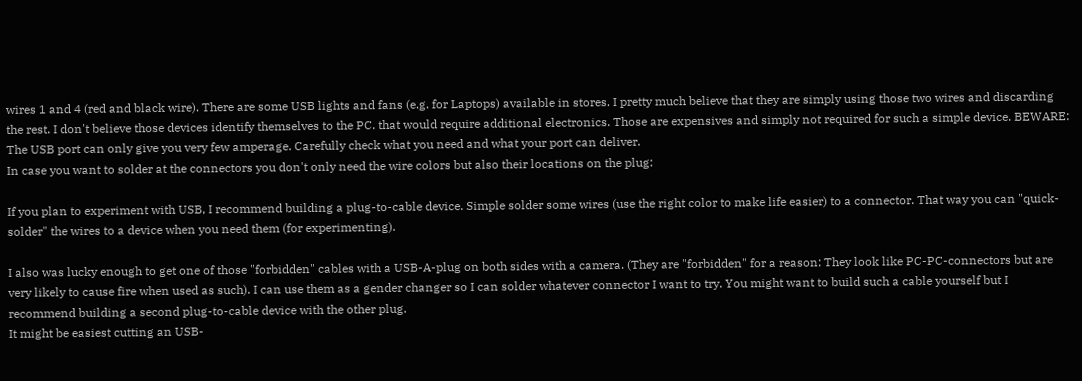wires 1 and 4 (red and black wire). There are some USB lights and fans (e.g. for Laptops) available in stores. I pretty much believe that they are simply using those two wires and discarding the rest. I don't believe those devices identify themselves to the PC. that would require additional electronics. Those are expensives and simply not required for such a simple device. BEWARE: The USB port can only give you very few amperage. Carefully check what you need and what your port can deliver.
In case you want to solder at the connectors you don't only need the wire colors but also their locations on the plug:

If you plan to experiment with USB, I recommend building a plug-to-cable device. Simple solder some wires (use the right color to make life easier) to a connector. That way you can "quick-solder" the wires to a device when you need them (for experimenting).

I also was lucky enough to get one of those "forbidden" cables with a USB-A-plug on both sides with a camera. (They are "forbidden" for a reason: They look like PC-PC-connectors but are very likely to cause fire when used as such). I can use them as a gender changer so I can solder whatever connector I want to try. You might want to build such a cable yourself but I recommend building a second plug-to-cable device with the other plug.
It might be easiest cutting an USB-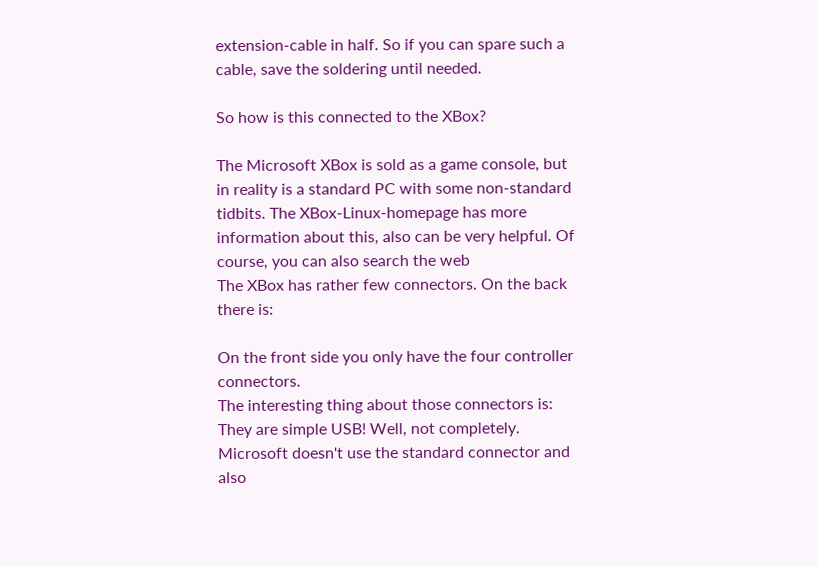extension-cable in half. So if you can spare such a cable, save the soldering until needed.

So how is this connected to the XBox?

The Microsoft XBox is sold as a game console, but in reality is a standard PC with some non-standard tidbits. The XBox-Linux-homepage has more information about this, also can be very helpful. Of course, you can also search the web
The XBox has rather few connectors. On the back there is:

On the front side you only have the four controller connectors.
The interesting thing about those connectors is: They are simple USB! Well, not completely. Microsoft doesn't use the standard connector and also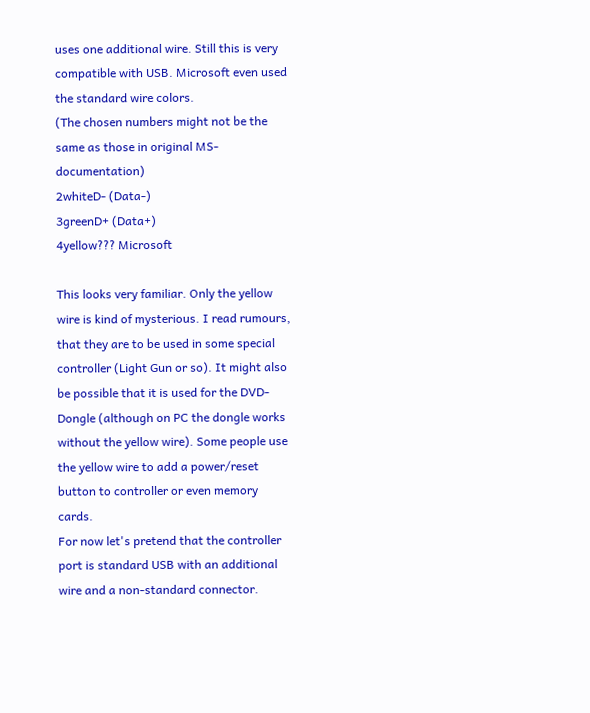uses one additional wire. Still this is very compatible with USB. Microsoft even used the standard wire colors.
(The chosen numbers might not be the same as those in original MS-documentation)
2whiteD- (Data-)
3greenD+ (Data+)
4yellow??? Microsoft

This looks very familiar. Only the yellow wire is kind of mysterious. I read rumours, that they are to be used in some special controller (Light Gun or so). It might also be possible that it is used for the DVD-Dongle (although on PC the dongle works without the yellow wire). Some people use the yellow wire to add a power/reset button to controller or even memory cards.
For now let's pretend that the controller port is standard USB with an additional wire and a non-standard connector.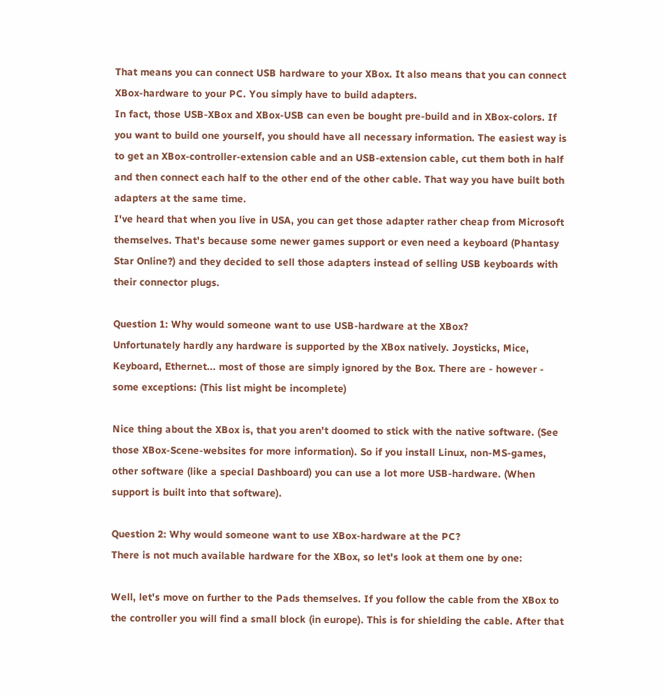That means you can connect USB hardware to your XBox. It also means that you can connect XBox-hardware to your PC. You simply have to build adapters.
In fact, those USB-XBox and XBox-USB can even be bought pre-build and in XBox-colors. If you want to build one yourself, you should have all necessary information. The easiest way is to get an XBox-controller-extension cable and an USB-extension cable, cut them both in half and then connect each half to the other end of the other cable. That way you have built both adapters at the same time.
I've heard that when you live in USA, you can get those adapter rather cheap from Microsoft themselves. That's because some newer games support or even need a keyboard (Phantasy Star Online?) and they decided to sell those adapters instead of selling USB keyboards with their connector plugs.

Question 1: Why would someone want to use USB-hardware at the XBox?
Unfortunately hardly any hardware is supported by the XBox natively. Joysticks, Mice, Keyboard, Ethernet... most of those are simply ignored by the Box. There are - however - some exceptions: (This list might be incomplete)

Nice thing about the XBox is, that you aren't doomed to stick with the native software. (See those XBox-Scene-websites for more information). So if you install Linux, non-MS-games, other software (like a special Dashboard) you can use a lot more USB-hardware. (When support is built into that software).

Question 2: Why would someone want to use XBox-hardware at the PC?
There is not much available hardware for the XBox, so let's look at them one by one:

Well, let's move on further to the Pads themselves. If you follow the cable from the XBox to the controller you will find a small block (in europe). This is for shielding the cable. After that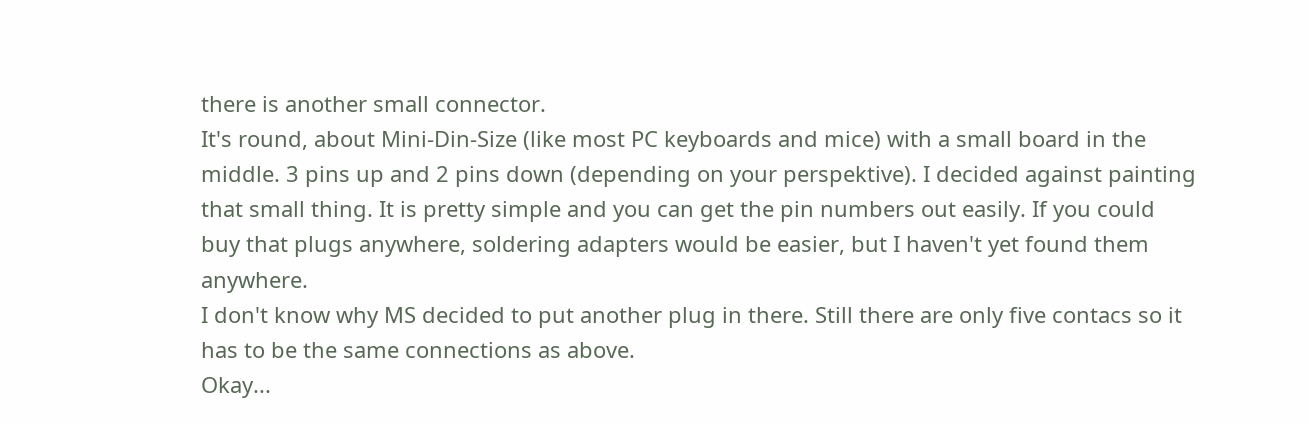there is another small connector.
It's round, about Mini-Din-Size (like most PC keyboards and mice) with a small board in the middle. 3 pins up and 2 pins down (depending on your perspektive). I decided against painting that small thing. It is pretty simple and you can get the pin numbers out easily. If you could buy that plugs anywhere, soldering adapters would be easier, but I haven't yet found them anywhere.
I don't know why MS decided to put another plug in there. Still there are only five contacs so it has to be the same connections as above.
Okay...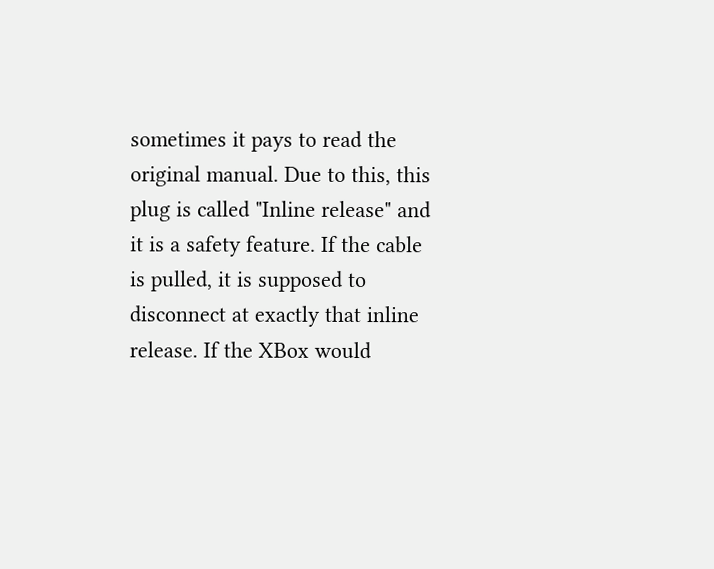sometimes it pays to read the original manual. Due to this, this plug is called "Inline release" and it is a safety feature. If the cable is pulled, it is supposed to disconnect at exactly that inline release. If the XBox would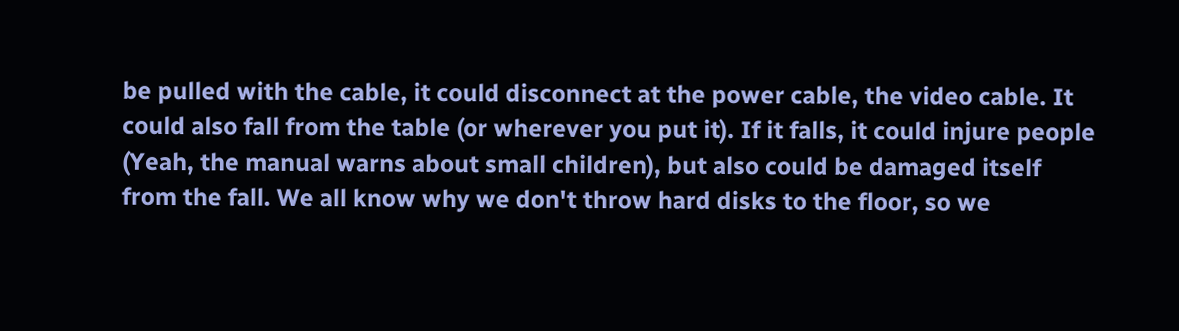be pulled with the cable, it could disconnect at the power cable, the video cable. It could also fall from the table (or wherever you put it). If it falls, it could injure people (Yeah, the manual warns about small children), but also could be damaged itself from the fall. We all know why we don't throw hard disks to the floor, so we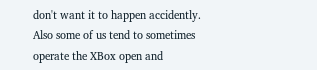don't want it to happen accidently. Also some of us tend to sometimes operate the XBox open and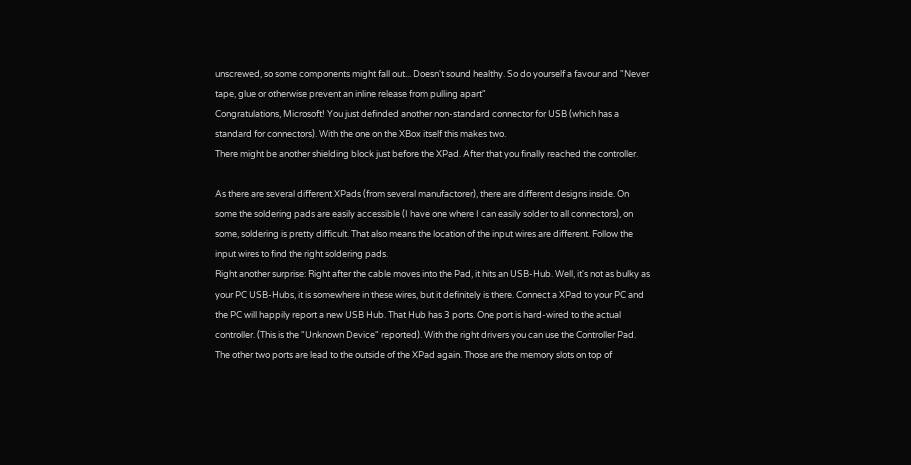unscrewed, so some components might fall out... Doesn't sound healthy. So do yourself a favour and "Never tape, glue or otherwise prevent an inline release from pulling apart"
Congratulations, Microsoft! You just definded another non-standard connector for USB (which has a standard for connectors). With the one on the XBox itself this makes two.
There might be another shielding block just before the XPad. After that you finally reached the controller.

As there are several different XPads (from several manufactorer), there are different designs inside. On some the soldering pads are easily accessible (I have one where I can easily solder to all connectors), on some, soldering is pretty difficult. That also means the location of the input wires are different. Follow the input wires to find the right soldering pads.
Right another surprise: Right after the cable moves into the Pad, it hits an USB-Hub. Well, it's not as bulky as your PC USB-Hubs, it is somewhere in these wires, but it definitely is there. Connect a XPad to your PC and the PC will happily report a new USB Hub. That Hub has 3 ports. One port is hard-wired to the actual controller. (This is the "Unknown Device" reported). With the right drivers you can use the Controller Pad.
The other two ports are lead to the outside of the XPad again. Those are the memory slots on top of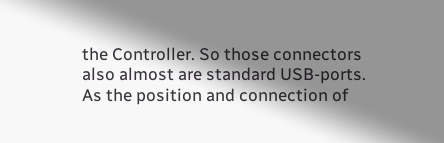the Controller. So those connectors also almost are standard USB-ports.
As the position and connection of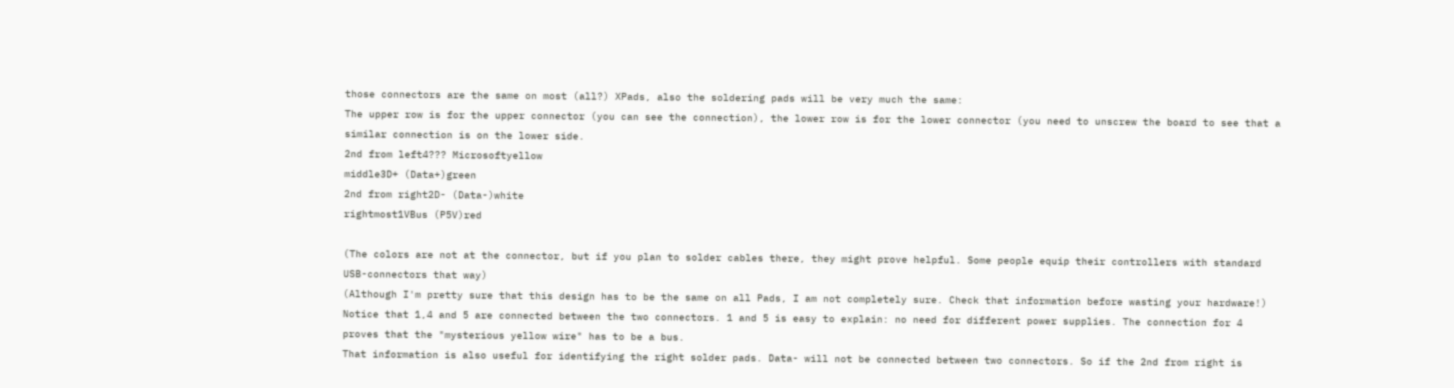those connectors are the same on most (all?) XPads, also the soldering pads will be very much the same:
The upper row is for the upper connector (you can see the connection), the lower row is for the lower connector (you need to unscrew the board to see that a similar connection is on the lower side.
2nd from left4??? Microsoftyellow
middle3D+ (Data+)green
2nd from right2D- (Data-)white
rightmost1VBus (P5V)red

(The colors are not at the connector, but if you plan to solder cables there, they might prove helpful. Some people equip their controllers with standard USB-connectors that way)
(Although I'm pretty sure that this design has to be the same on all Pads, I am not completely sure. Check that information before wasting your hardware!)
Notice that 1,4 and 5 are connected between the two connectors. 1 and 5 is easy to explain: no need for different power supplies. The connection for 4 proves that the "mysterious yellow wire" has to be a bus.
That information is also useful for identifying the right solder pads. Data- will not be connected between two connectors. So if the 2nd from right is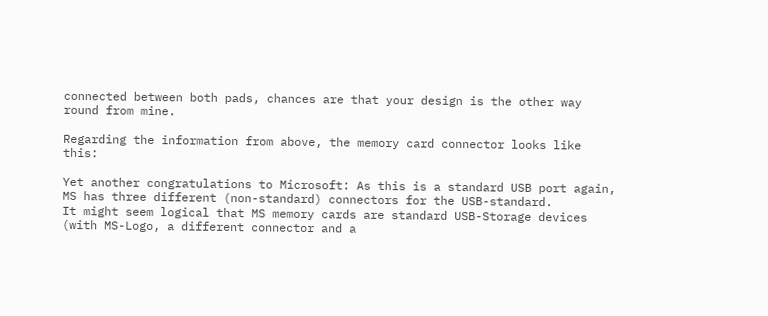connected between both pads, chances are that your design is the other way round from mine.

Regarding the information from above, the memory card connector looks like this:

Yet another congratulations to Microsoft: As this is a standard USB port again, MS has three different (non-standard) connectors for the USB-standard.
It might seem logical that MS memory cards are standard USB-Storage devices (with MS-Logo, a different connector and a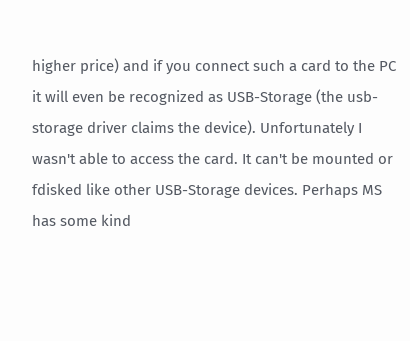higher price) and if you connect such a card to the PC it will even be recognized as USB-Storage (the usb-storage driver claims the device). Unfortunately I wasn't able to access the card. It can't be mounted or fdisked like other USB-Storage devices. Perhaps MS has some kind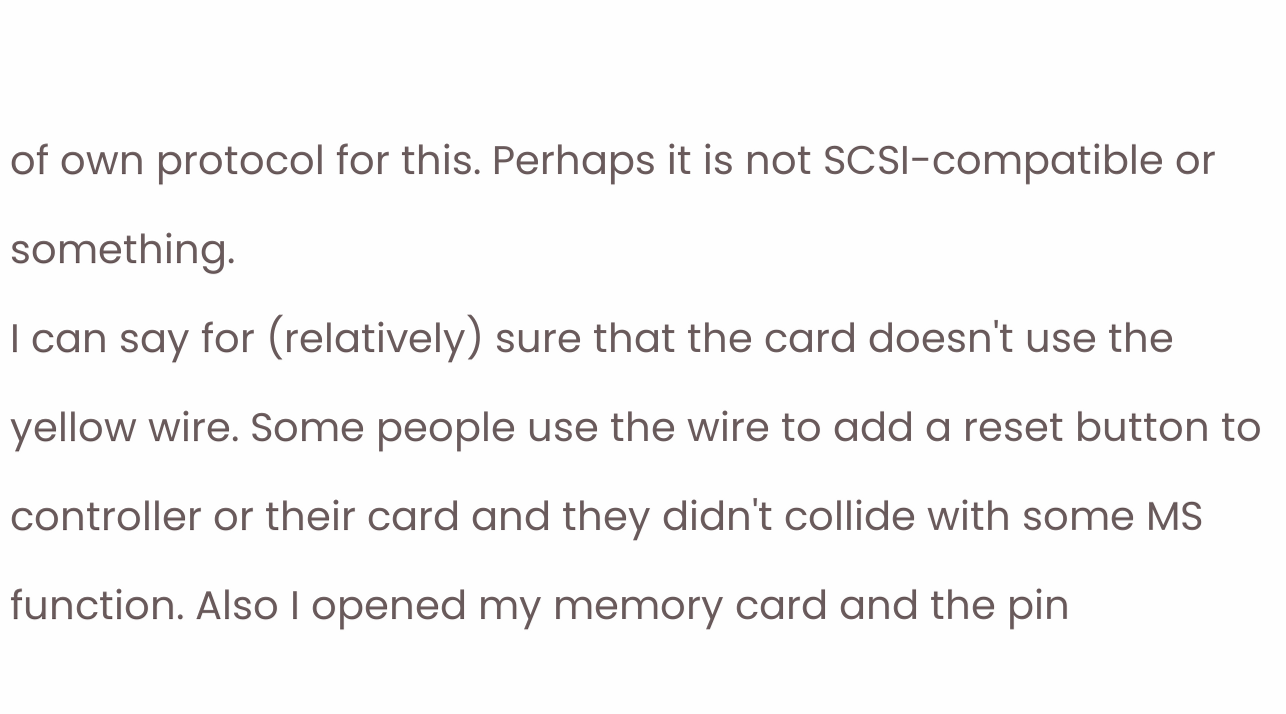of own protocol for this. Perhaps it is not SCSI-compatible or something.
I can say for (relatively) sure that the card doesn't use the yellow wire. Some people use the wire to add a reset button to controller or their card and they didn't collide with some MS function. Also I opened my memory card and the pin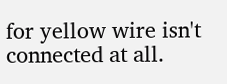for yellow wire isn't connected at all.